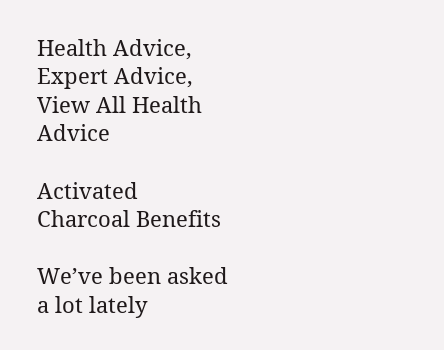Health Advice, Expert Advice, View All Health Advice

Activated Charcoal Benefits

We’ve been asked a lot lately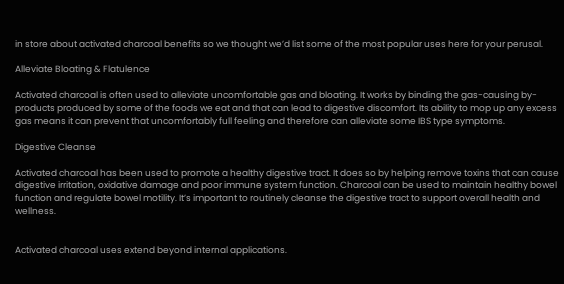in store about activated charcoal benefits so we thought we’d list some of the most popular uses here for your perusal.

Alleviate Bloating & Flatulence

Activated charcoal is often used to alleviate uncomfortable gas and bloating. It works by binding the gas-causing by-products produced by some of the foods we eat and that can lead to digestive discomfort. Its ability to mop up any excess gas means it can prevent that uncomfortably full feeling and therefore can alleviate some IBS type symptoms.

Digestive Cleanse

Activated charcoal has been used to promote a healthy digestive tract. It does so by helping remove toxins that can cause digestive irritation, oxidative damage and poor immune system function. Charcoal can be used to maintain healthy bowel function and regulate bowel motility. It’s important to routinely cleanse the digestive tract to support overall health and wellness.


Activated charcoal uses extend beyond internal applications.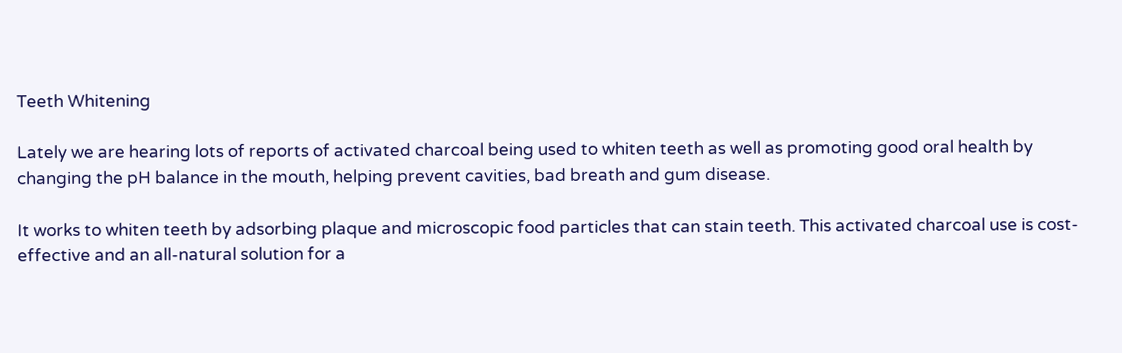Teeth Whitening

Lately we are hearing lots of reports of activated charcoal being used to whiten teeth as well as promoting good oral health by changing the pH balance in the mouth, helping prevent cavities, bad breath and gum disease.

It works to whiten teeth by adsorbing plaque and microscopic food particles that can stain teeth. This activated charcoal use is cost-effective and an all-natural solution for a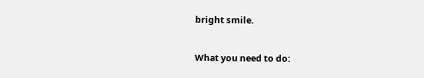bright smile.

What you need to do: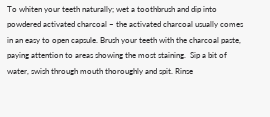To whiten your teeth naturally; wet a toothbrush and dip into powdered activated charcoal – the activated charcoal usually comes in an easy to open capsule. Brush your teeth with the charcoal paste, paying attention to areas showing the most staining.  Sip a bit of water, swish through mouth thoroughly and spit. Rinse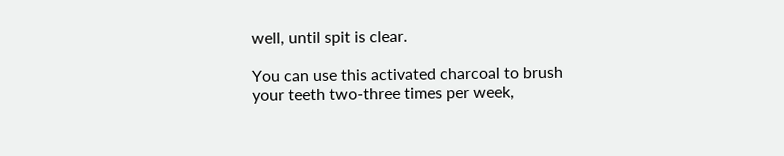well, until spit is clear.

You can use this activated charcoal to brush your teeth two-three times per week,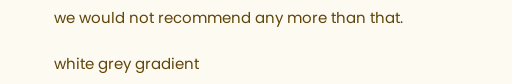we would not recommend any more than that.

white grey gradient